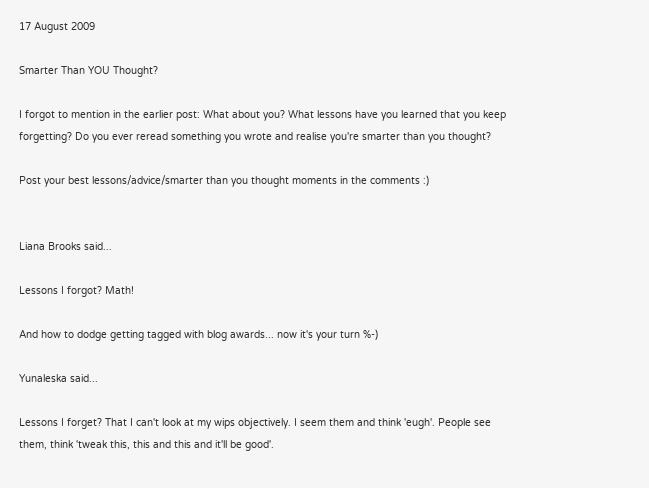17 August 2009

Smarter Than YOU Thought?

I forgot to mention in the earlier post: What about you? What lessons have you learned that you keep forgetting? Do you ever reread something you wrote and realise you're smarter than you thought?

Post your best lessons/advice/smarter than you thought moments in the comments :)


Liana Brooks said...

Lessons I forgot? Math!

And how to dodge getting tagged with blog awards... now it's your turn %-)

Yunaleska said...

Lessons I forget? That I can't look at my wips objectively. I seem them and think 'eugh'. People see them, think 'tweak this, this and this and it'll be good'.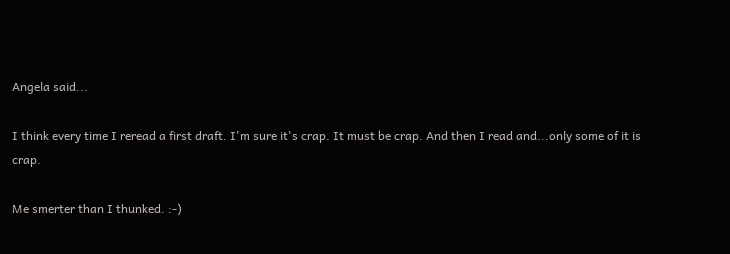Angela said...

I think every time I reread a first draft. I'm sure it's crap. It must be crap. And then I read and...only some of it is crap.

Me smerter than I thunked. :-)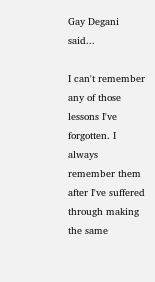Gay Degani said...

I can't remember any of those lessons I've forgotten. I always remember them after I've suffered through making the same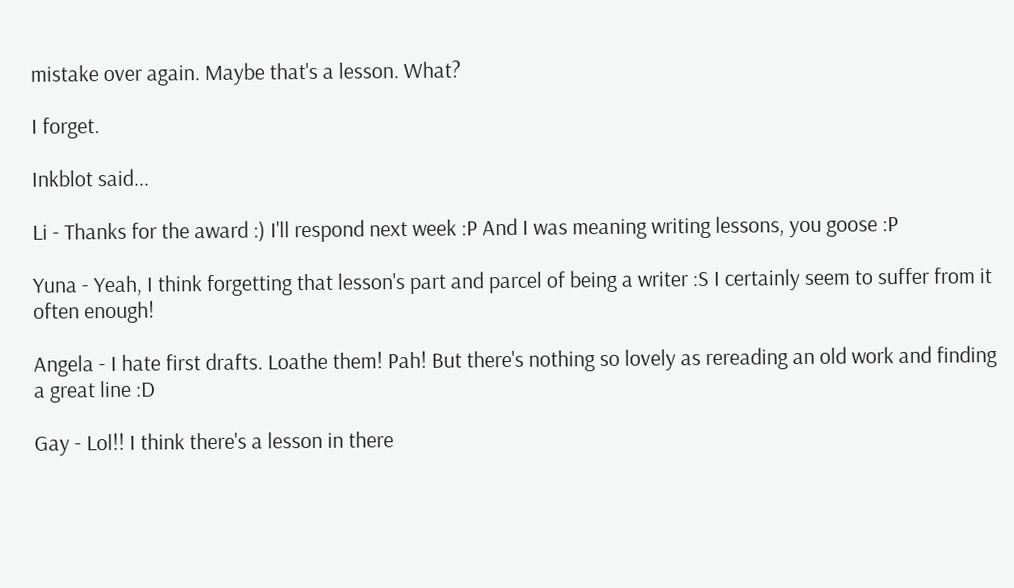mistake over again. Maybe that's a lesson. What?

I forget.

Inkblot said...

Li - Thanks for the award :) I'll respond next week :P And I was meaning writing lessons, you goose :P

Yuna - Yeah, I think forgetting that lesson's part and parcel of being a writer :S I certainly seem to suffer from it often enough!

Angela - I hate first drafts. Loathe them! Pah! But there's nothing so lovely as rereading an old work and finding a great line :D

Gay - Lol!! I think there's a lesson in there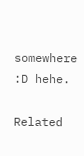somewhere :D hehe.

Related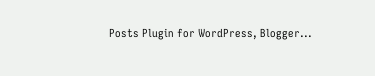Posts Plugin for WordPress, Blogger...